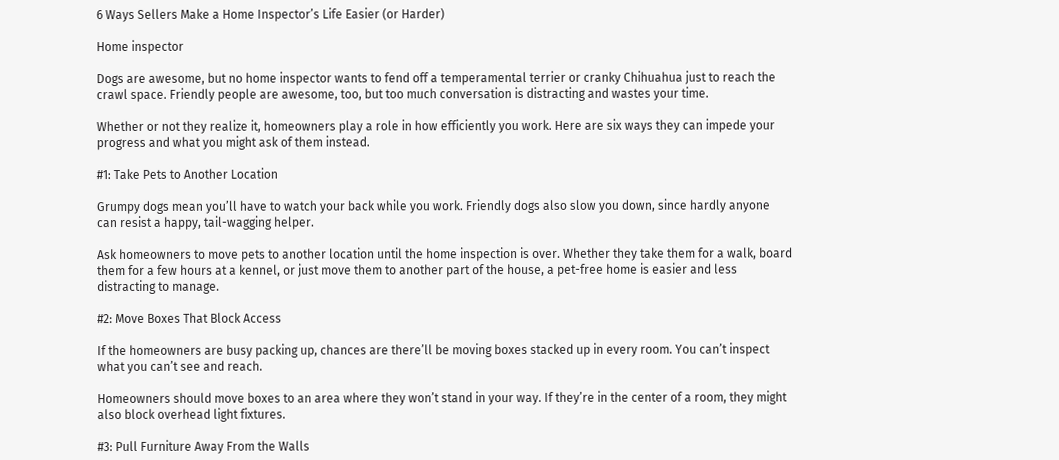6 Ways Sellers Make a Home Inspector’s Life Easier (or Harder)

Home inspector

Dogs are awesome, but no home inspector wants to fend off a temperamental terrier or cranky Chihuahua just to reach the crawl space. Friendly people are awesome, too, but too much conversation is distracting and wastes your time.

Whether or not they realize it, homeowners play a role in how efficiently you work. Here are six ways they can impede your progress and what you might ask of them instead.

#1: Take Pets to Another Location

Grumpy dogs mean you’ll have to watch your back while you work. Friendly dogs also slow you down, since hardly anyone can resist a happy, tail-wagging helper.

Ask homeowners to move pets to another location until the home inspection is over. Whether they take them for a walk, board them for a few hours at a kennel, or just move them to another part of the house, a pet-free home is easier and less distracting to manage.

#2: Move Boxes That Block Access

If the homeowners are busy packing up, chances are there’ll be moving boxes stacked up in every room. You can’t inspect what you can’t see and reach.

Homeowners should move boxes to an area where they won’t stand in your way. If they’re in the center of a room, they might also block overhead light fixtures.

#3: Pull Furniture Away From the Walls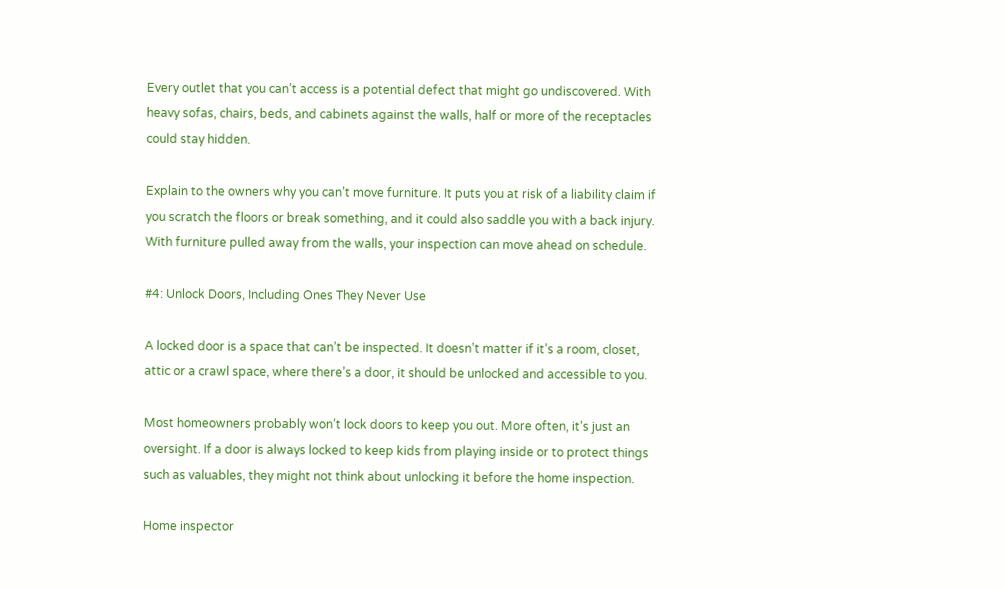Every outlet that you can’t access is a potential defect that might go undiscovered. With heavy sofas, chairs, beds, and cabinets against the walls, half or more of the receptacles could stay hidden.

Explain to the owners why you can’t move furniture. It puts you at risk of a liability claim if you scratch the floors or break something, and it could also saddle you with a back injury. With furniture pulled away from the walls, your inspection can move ahead on schedule.

#4: Unlock Doors, Including Ones They Never Use

A locked door is a space that can’t be inspected. It doesn’t matter if it’s a room, closet, attic or a crawl space, where there’s a door, it should be unlocked and accessible to you.

Most homeowners probably won’t lock doors to keep you out. More often, it’s just an oversight. If a door is always locked to keep kids from playing inside or to protect things such as valuables, they might not think about unlocking it before the home inspection.

Home inspector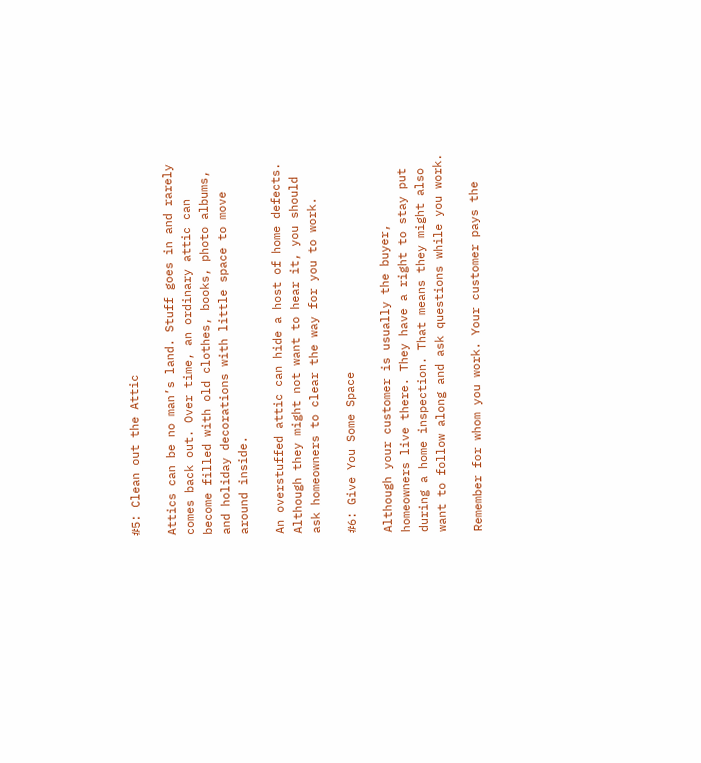#5: Clean out the Attic

Attics can be no man’s land. Stuff goes in and rarely comes back out. Over time, an ordinary attic can become filled with old clothes, books, photo albums, and holiday decorations with little space to move around inside.

An overstuffed attic can hide a host of home defects. Although they might not want to hear it, you should ask homeowners to clear the way for you to work.

#6: Give You Some Space

Although your customer is usually the buyer, homeowners live there. They have a right to stay put during a home inspection. That means they might also want to follow along and ask questions while you work.

Remember for whom you work. Your customer pays the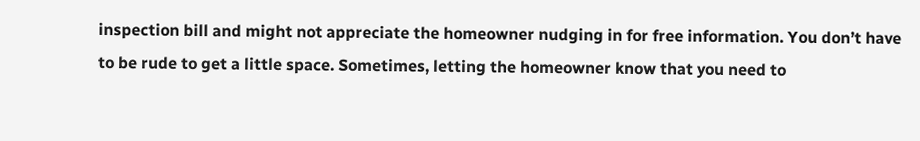inspection bill and might not appreciate the homeowner nudging in for free information. You don’t have to be rude to get a little space. Sometimes, letting the homeowner know that you need to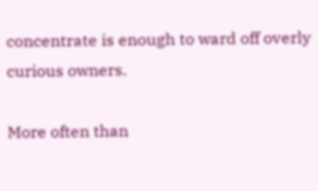concentrate is enough to ward off overly curious owners.

More often than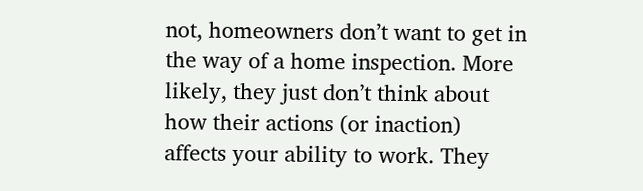not, homeowners don’t want to get in the way of a home inspection. More likely, they just don’t think about how their actions (or inaction) affects your ability to work. They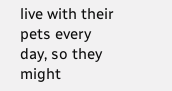live with their pets every day, so they might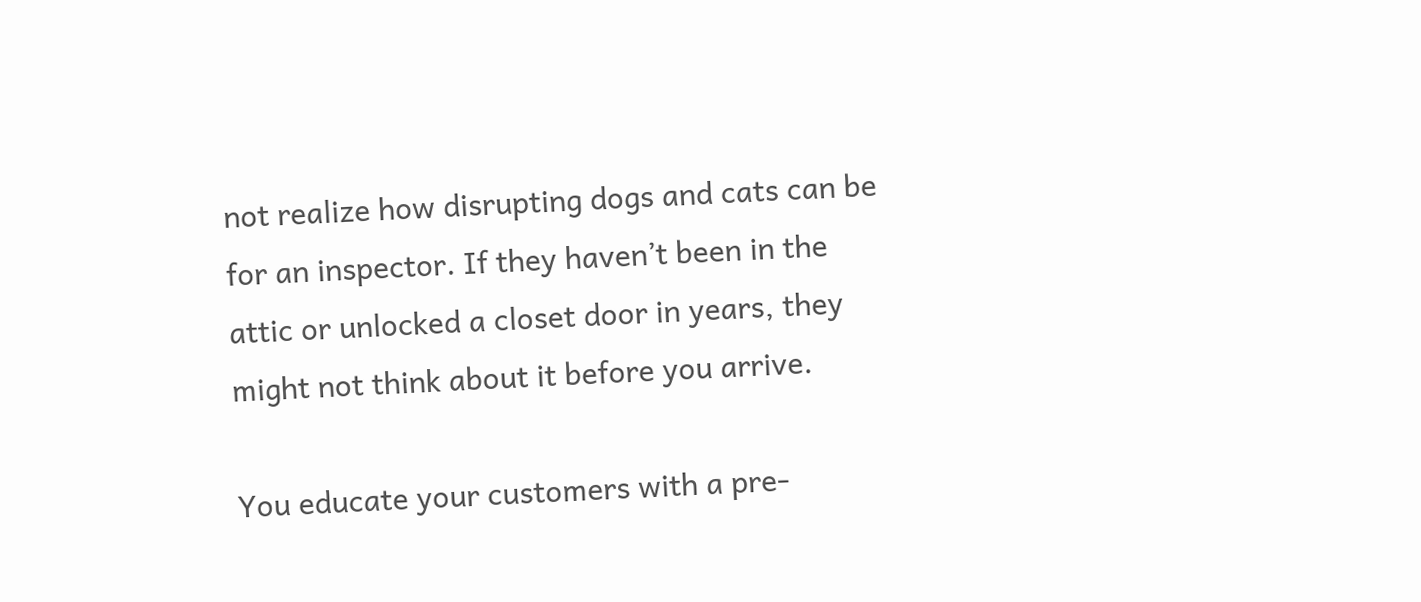not realize how disrupting dogs and cats can be for an inspector. If they haven’t been in the attic or unlocked a closet door in years, they might not think about it before you arrive.

You educate your customers with a pre-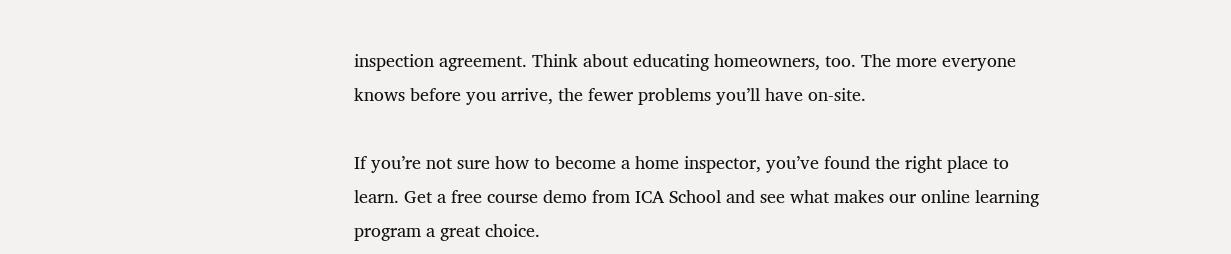inspection agreement. Think about educating homeowners, too. The more everyone knows before you arrive, the fewer problems you’ll have on-site.

If you’re not sure how to become a home inspector, you’ve found the right place to learn. Get a free course demo from ICA School and see what makes our online learning program a great choice.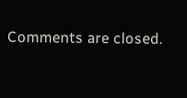Comments are closed.